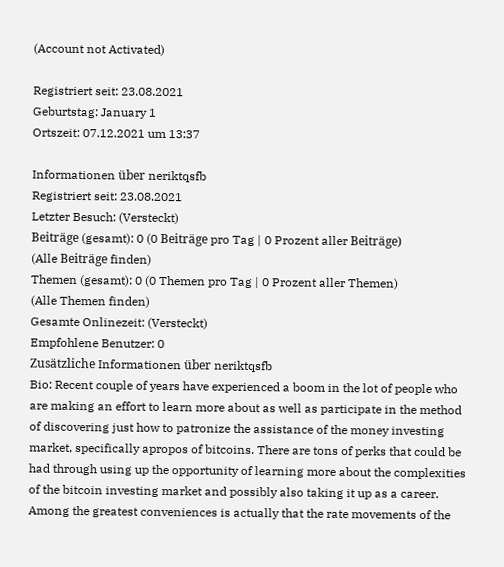(Account not Activated)

Registriert seit: 23.08.2021
Geburtstag: January 1
Ortszeit: 07.12.2021 um 13:37

Informationen über neriktqsfb
Registriert seit: 23.08.2021
Letzter Besuch: (Versteckt)
Beiträge (gesamt): 0 (0 Beiträge pro Tag | 0 Prozent aller Beiträge)
(Alle Beiträge finden)
Themen (gesamt): 0 (0 Themen pro Tag | 0 Prozent aller Themen)
(Alle Themen finden)
Gesamte Onlinezeit: (Versteckt)
Empfohlene Benutzer: 0
Zusätzliche Informationen über neriktqsfb
Bio: Recent couple of years have experienced a boom in the lot of people who are making an effort to learn more about as well as participate in the method of discovering just how to patronize the assistance of the money investing market, specifically apropos of bitcoins. There are tons of perks that could be had through using up the opportunity of learning more about the complexities of the bitcoin investing market and possibly also taking it up as a career. Among the greatest conveniences is actually that the rate movements of the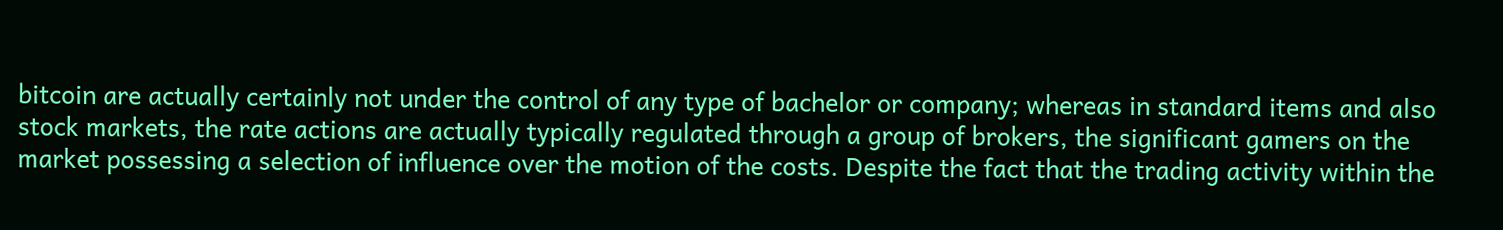bitcoin are actually certainly not under the control of any type of bachelor or company; whereas in standard items and also stock markets, the rate actions are actually typically regulated through a group of brokers, the significant gamers on the market possessing a selection of influence over the motion of the costs. Despite the fact that the trading activity within the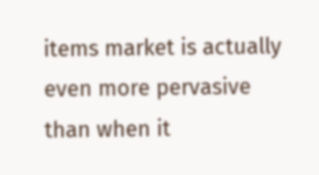items market is actually even more pervasive than when it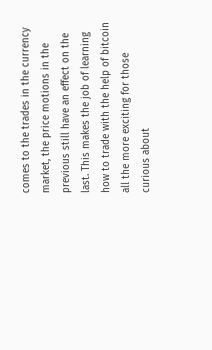comes to the trades in the currency market, the price motions in the previous still have an effect on the last. This makes the job of learning how to trade with the help of bitcoin all the more exciting for those curious about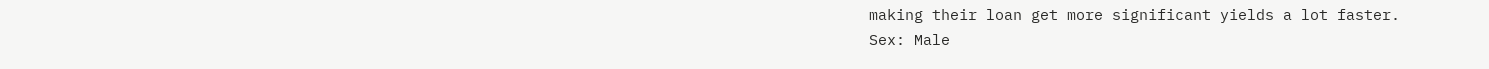making their loan get more significant yields a lot faster.
Sex: Male